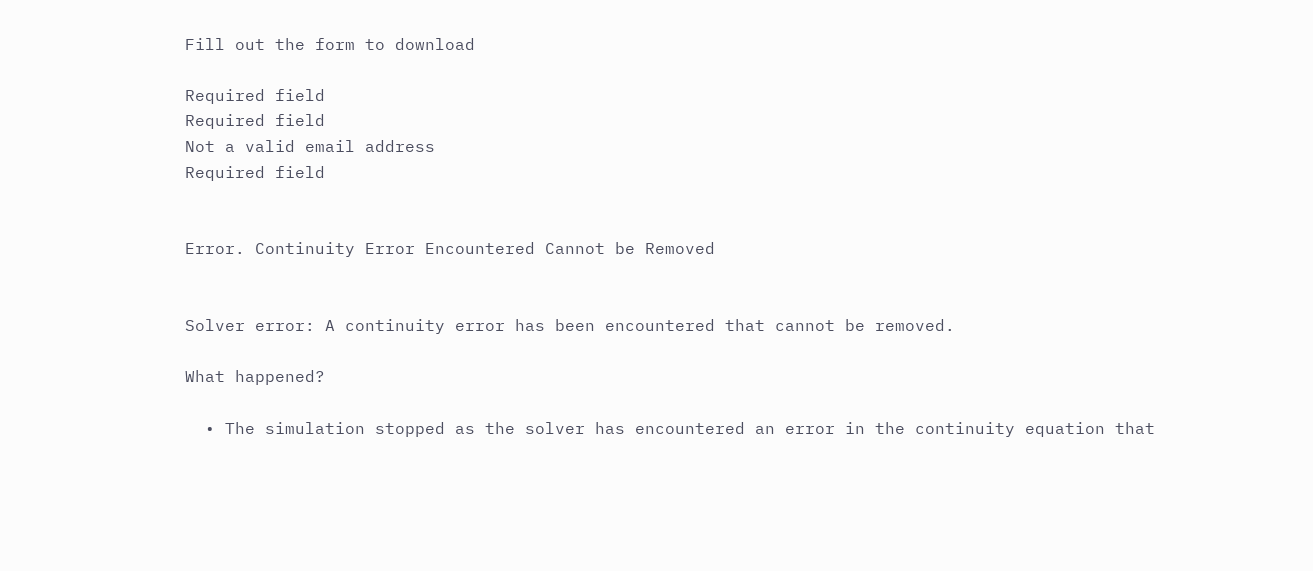Fill out the form to download

Required field
Required field
Not a valid email address
Required field


Error. Continuity Error Encountered Cannot be Removed


Solver error: A continuity error has been encountered that cannot be removed.

What happened?

  • The simulation stopped as the solver has encountered an error in the continuity equation that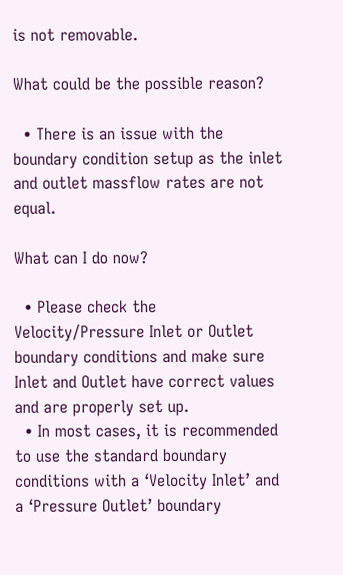is not removable.

What could be the possible reason?

  • There is an issue with the boundary condition setup as the inlet and outlet massflow rates are not equal.

What can I do now?

  • Please check the Velocity/Pressure Inlet or Outlet boundary conditions and make sure Inlet and Outlet have correct values and are properly set up.
  • In most cases, it is recommended to use the standard boundary conditions with a ‘Velocity Inlet’ and a ‘Pressure Outlet’ boundary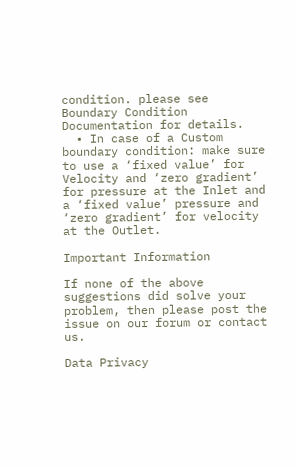condition. please see Boundary Condition Documentation for details.
  • In case of a Custom boundary condition: make sure to use a ‘fixed value’ for Velocity and ‘zero gradient’ for pressure at the Inlet and a ‘fixed value’ pressure and ‘zero gradient’ for velocity at the Outlet.

Important Information

If none of the above suggestions did solve your problem, then please post the issue on our forum or contact us.

Data Privacy